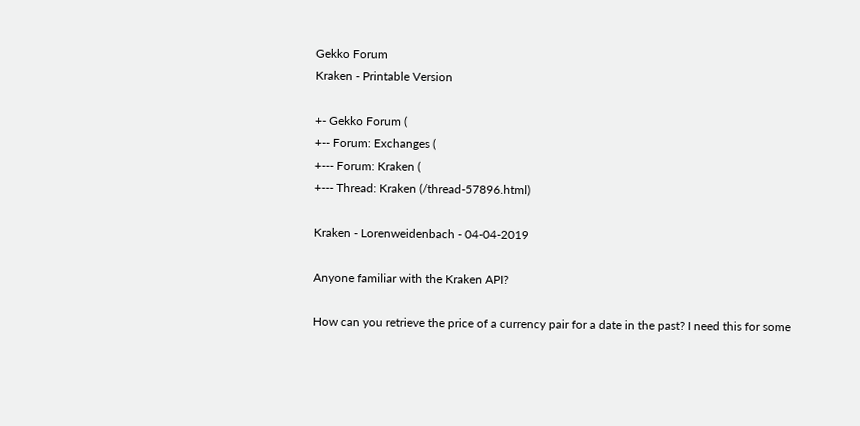Gekko Forum
Kraken - Printable Version

+- Gekko Forum (
+-- Forum: Exchanges (
+--- Forum: Kraken (
+--- Thread: Kraken (/thread-57896.html)

Kraken - Lorenweidenbach - 04-04-2019

Anyone familiar with the Kraken API?

How can you retrieve the price of a currency pair for a date in the past? I need this for some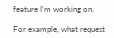feature I'm working on.

For example, what request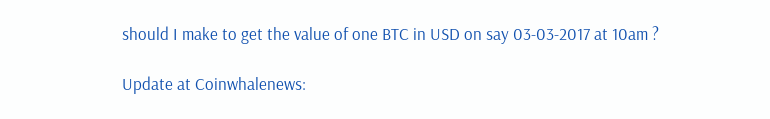should I make to get the value of one BTC in USD on say 03-03-2017 at 10am ?

Update at Coinwhalenews: